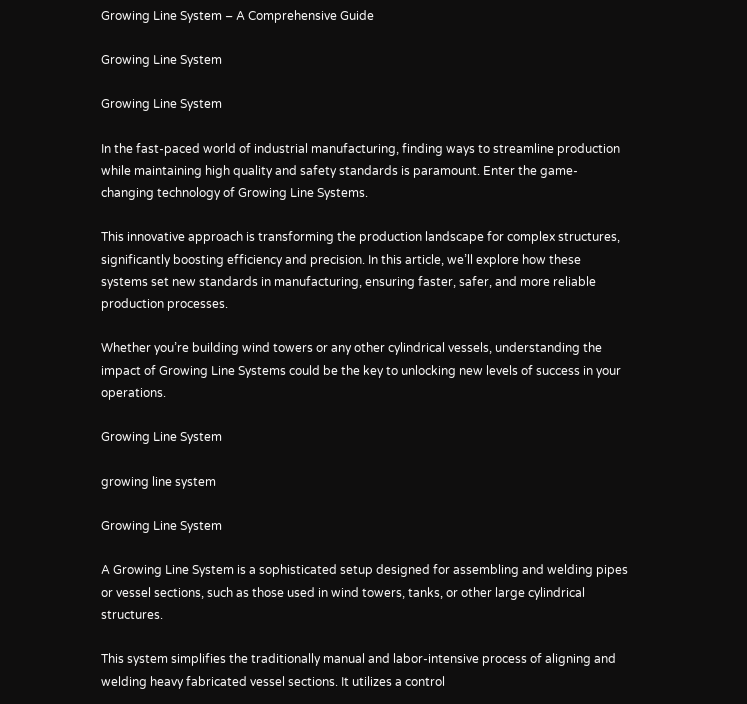Growing Line System – A Comprehensive Guide

Growing Line System

Growing Line System

In the fast-paced world of industrial manufacturing, finding ways to streamline production while maintaining high quality and safety standards is paramount. Enter the game-changing technology of Growing Line Systems.

This innovative approach is transforming the production landscape for complex structures, significantly boosting efficiency and precision. In this article, we’ll explore how these systems set new standards in manufacturing, ensuring faster, safer, and more reliable production processes.

Whether you’re building wind towers or any other cylindrical vessels, understanding the impact of Growing Line Systems could be the key to unlocking new levels of success in your operations.

Growing Line System

growing line system

Growing Line System

A Growing Line System is a sophisticated setup designed for assembling and welding pipes or vessel sections, such as those used in wind towers, tanks, or other large cylindrical structures.

This system simplifies the traditionally manual and labor-intensive process of aligning and welding heavy fabricated vessel sections. It utilizes a control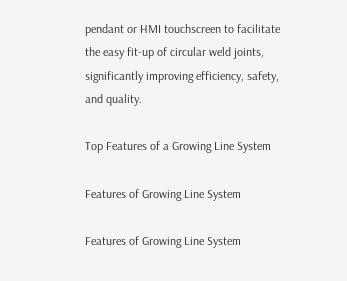pendant or HMI touchscreen to facilitate the easy fit-up of circular weld joints, significantly improving efficiency, safety, and quality.

Top Features of a Growing Line System

Features of Growing Line System

Features of Growing Line System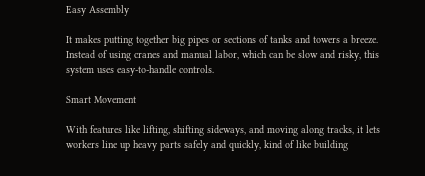Easy Assembly

It makes putting together big pipes or sections of tanks and towers a breeze. Instead of using cranes and manual labor, which can be slow and risky, this system uses easy-to-handle controls.

Smart Movement

With features like lifting, shifting sideways, and moving along tracks, it lets workers line up heavy parts safely and quickly, kind of like building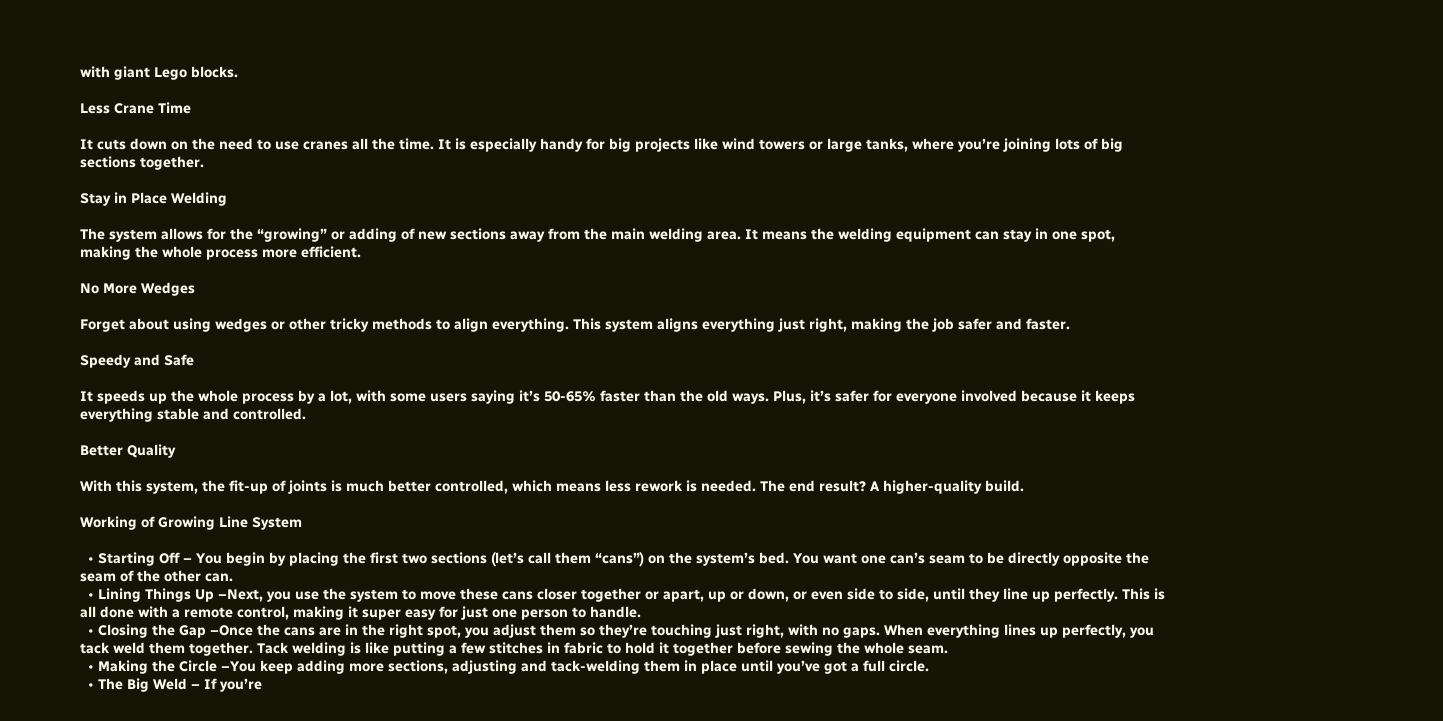with giant Lego blocks.

Less Crane Time

It cuts down on the need to use cranes all the time. It is especially handy for big projects like wind towers or large tanks, where you’re joining lots of big sections together.

Stay in Place Welding

The system allows for the “growing” or adding of new sections away from the main welding area. It means the welding equipment can stay in one spot, making the whole process more efficient.

No More Wedges

Forget about using wedges or other tricky methods to align everything. This system aligns everything just right, making the job safer and faster.

Speedy and Safe

It speeds up the whole process by a lot, with some users saying it’s 50-65% faster than the old ways. Plus, it’s safer for everyone involved because it keeps everything stable and controlled.

Better Quality

With this system, the fit-up of joints is much better controlled, which means less rework is needed. The end result? A higher-quality build.

Working of Growing Line System

  • Starting Off – You begin by placing the first two sections (let’s call them “cans”) on the system’s bed. You want one can’s seam to be directly opposite the seam of the other can.
  • Lining Things Up –Next, you use the system to move these cans closer together or apart, up or down, or even side to side, until they line up perfectly. This is all done with a remote control, making it super easy for just one person to handle.
  • Closing the Gap –Once the cans are in the right spot, you adjust them so they’re touching just right, with no gaps. When everything lines up perfectly, you tack weld them together. Tack welding is like putting a few stitches in fabric to hold it together before sewing the whole seam.
  • Making the Circle –You keep adding more sections, adjusting and tack-welding them in place until you’ve got a full circle.
  • The Big Weld – If you’re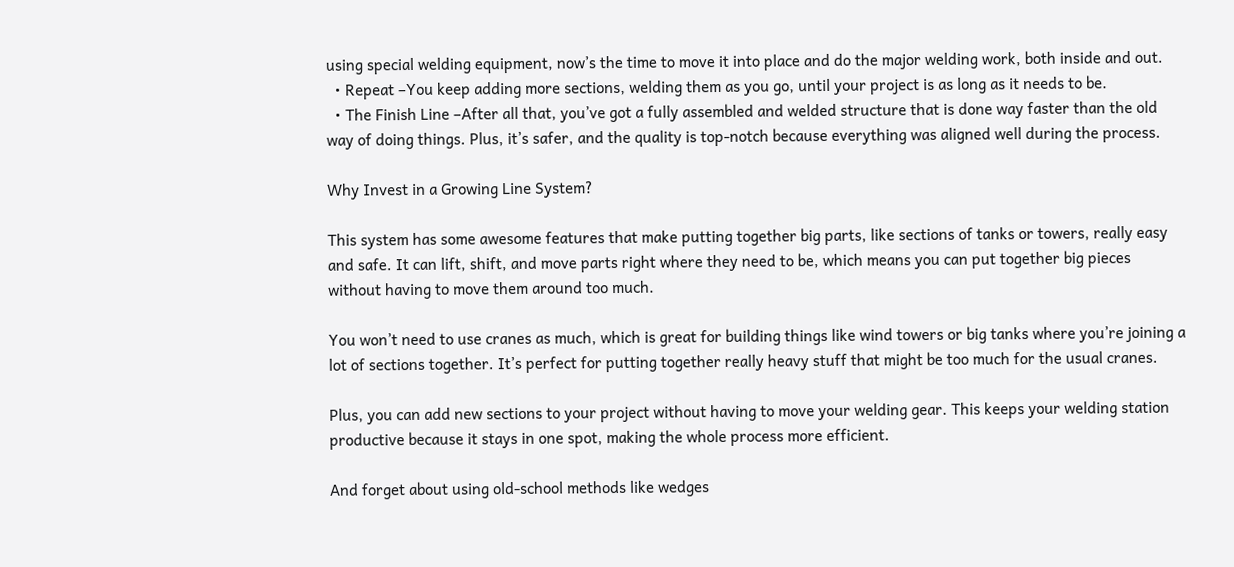using special welding equipment, now’s the time to move it into place and do the major welding work, both inside and out.
  • Repeat –You keep adding more sections, welding them as you go, until your project is as long as it needs to be.
  • The Finish Line –After all that, you’ve got a fully assembled and welded structure that is done way faster than the old way of doing things. Plus, it’s safer, and the quality is top-notch because everything was aligned well during the process.

Why Invest in a Growing Line System?

This system has some awesome features that make putting together big parts, like sections of tanks or towers, really easy and safe. It can lift, shift, and move parts right where they need to be, which means you can put together big pieces without having to move them around too much.

You won’t need to use cranes as much, which is great for building things like wind towers or big tanks where you’re joining a lot of sections together. It’s perfect for putting together really heavy stuff that might be too much for the usual cranes.

Plus, you can add new sections to your project without having to move your welding gear. This keeps your welding station productive because it stays in one spot, making the whole process more efficient.

And forget about using old-school methods like wedges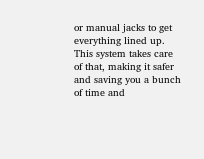or manual jacks to get everything lined up. This system takes care of that, making it safer and saving you a bunch of time and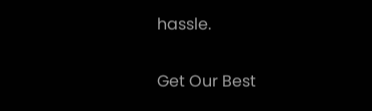hassle.

Get Our Best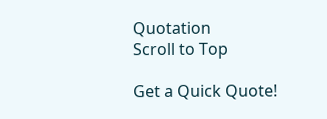Quotation
Scroll to Top

Get a Quick Quote!